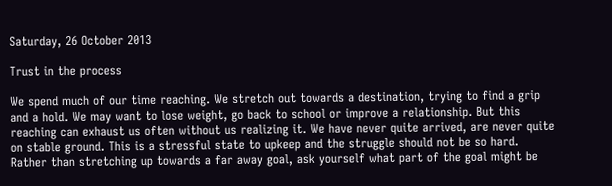Saturday, 26 October 2013

Trust in the process

We spend much of our time reaching. We stretch out towards a destination, trying to find a grip and a hold. We may want to lose weight, go back to school or improve a relationship. But this reaching can exhaust us often without us realizing it. We have never quite arrived, are never quite on stable ground. This is a stressful state to upkeep and the struggle should not be so hard. Rather than stretching up towards a far away goal, ask yourself what part of the goal might be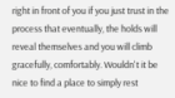right in front of you if you just trust in the process that eventually, the holds will reveal themselves and you will climb gracefully, comfortably. Wouldn't it be nice to find a place to simply rest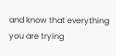and know that everything you are trying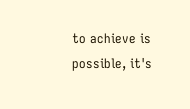to achieve is possible, it's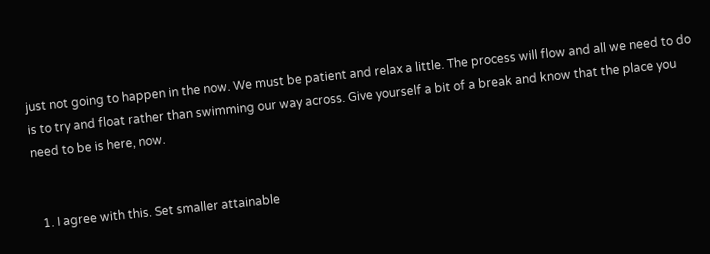just not going to happen in the now. We must be patient and relax a little. The process will flow and all we need to do is to try and float rather than swimming our way across. Give yourself a bit of a break and know that the place you need to be is here, now.


  1. I agree with this. Set smaller attainable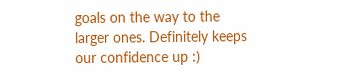goals on the way to the larger ones. Definitely keeps our confidence up :)